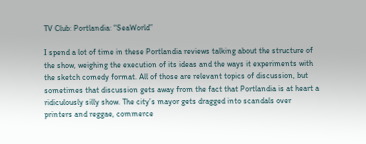TV Club: Portlandia: “SeaWorld”

I spend a lot of time in these Portlandia reviews talking about the structure of the show, weighing the execution of its ideas and the ways it experiments with the sketch comedy format. All of those are relevant topics of discussion, but sometimes that discussion gets away from the fact that Portlandia is at heart a ridiculously silly show. The city’s mayor gets dragged into scandals over printers and reggae, commerce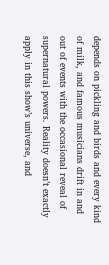depends on pickling and birds and every kind of milk, and famous musicians drift in and out of events with the occasional reveal of supernatural powers. Reality doesn’t exactly apply in this show’s universe, and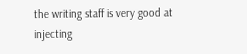the writing staff is very good at injecting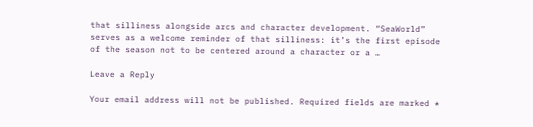that silliness alongside arcs and character development. “SeaWorld” serves as a welcome reminder of that silliness: it’s the first episode of the season not to be centered around a character or a …

Leave a Reply

Your email address will not be published. Required fields are marked *